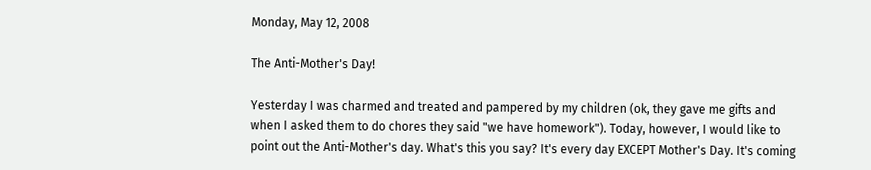Monday, May 12, 2008

The Anti-Mother's Day!

Yesterday I was charmed and treated and pampered by my children (ok, they gave me gifts and when I asked them to do chores they said "we have homework"). Today, however, I would like to point out the Anti-Mother's day. What's this you say? It's every day EXCEPT Mother's Day. It's coming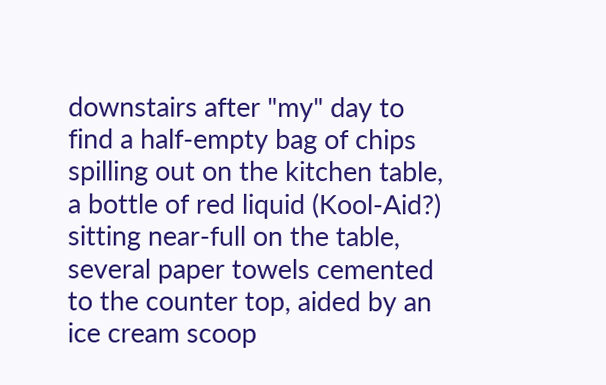downstairs after "my" day to find a half-empty bag of chips spilling out on the kitchen table, a bottle of red liquid (Kool-Aid?) sitting near-full on the table, several paper towels cemented to the counter top, aided by an ice cream scoop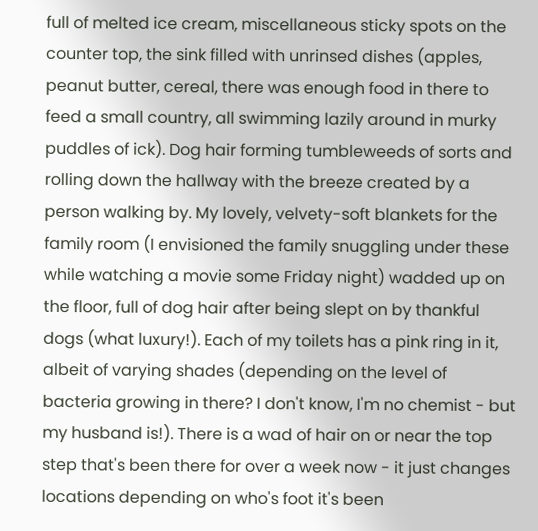full of melted ice cream, miscellaneous sticky spots on the counter top, the sink filled with unrinsed dishes (apples, peanut butter, cereal, there was enough food in there to feed a small country, all swimming lazily around in murky puddles of ick). Dog hair forming tumbleweeds of sorts and rolling down the hallway with the breeze created by a person walking by. My lovely, velvety-soft blankets for the family room (I envisioned the family snuggling under these while watching a movie some Friday night) wadded up on the floor, full of dog hair after being slept on by thankful dogs (what luxury!). Each of my toilets has a pink ring in it, albeit of varying shades (depending on the level of bacteria growing in there? I don't know, I'm no chemist - but my husband is!). There is a wad of hair on or near the top step that's been there for over a week now - it just changes locations depending on who's foot it's been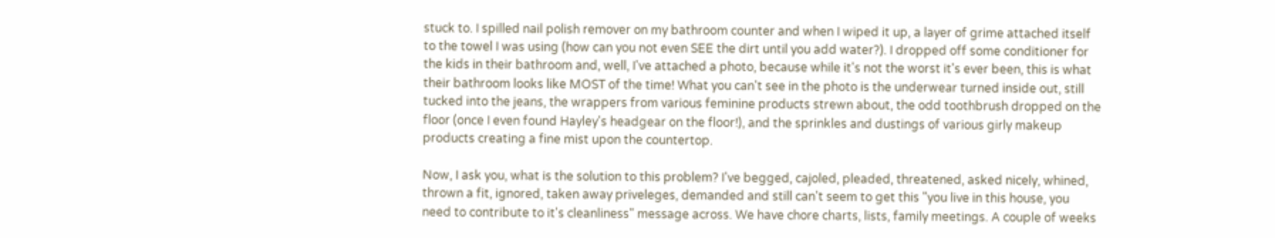stuck to. I spilled nail polish remover on my bathroom counter and when I wiped it up, a layer of grime attached itself to the towel I was using (how can you not even SEE the dirt until you add water?). I dropped off some conditioner for the kids in their bathroom and, well, I've attached a photo, because while it's not the worst it's ever been, this is what their bathroom looks like MOST of the time! What you can't see in the photo is the underwear turned inside out, still tucked into the jeans, the wrappers from various feminine products strewn about, the odd toothbrush dropped on the floor (once I even found Hayley's headgear on the floor!), and the sprinkles and dustings of various girly makeup products creating a fine mist upon the countertop.

Now, I ask you, what is the solution to this problem? I've begged, cajoled, pleaded, threatened, asked nicely, whined, thrown a fit, ignored, taken away priveleges, demanded and still can't seem to get this "you live in this house, you need to contribute to it's cleanliness" message across. We have chore charts, lists, family meetings. A couple of weeks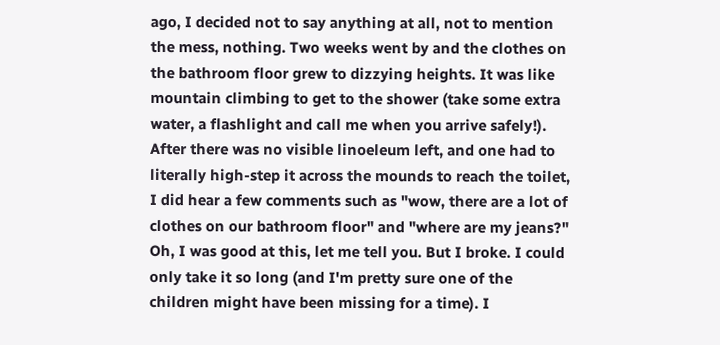ago, I decided not to say anything at all, not to mention the mess, nothing. Two weeks went by and the clothes on the bathroom floor grew to dizzying heights. It was like mountain climbing to get to the shower (take some extra water, a flashlight and call me when you arrive safely!). After there was no visible linoeleum left, and one had to literally high-step it across the mounds to reach the toilet, I did hear a few comments such as "wow, there are a lot of clothes on our bathroom floor" and "where are my jeans?" Oh, I was good at this, let me tell you. But I broke. I could only take it so long (and I'm pretty sure one of the children might have been missing for a time). I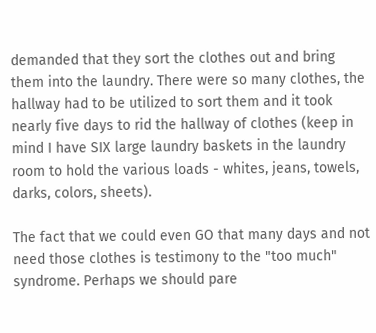demanded that they sort the clothes out and bring them into the laundry. There were so many clothes, the hallway had to be utilized to sort them and it took nearly five days to rid the hallway of clothes (keep in mind I have SIX large laundry baskets in the laundry room to hold the various loads - whites, jeans, towels, darks, colors, sheets).

The fact that we could even GO that many days and not need those clothes is testimony to the "too much" syndrome. Perhaps we should pare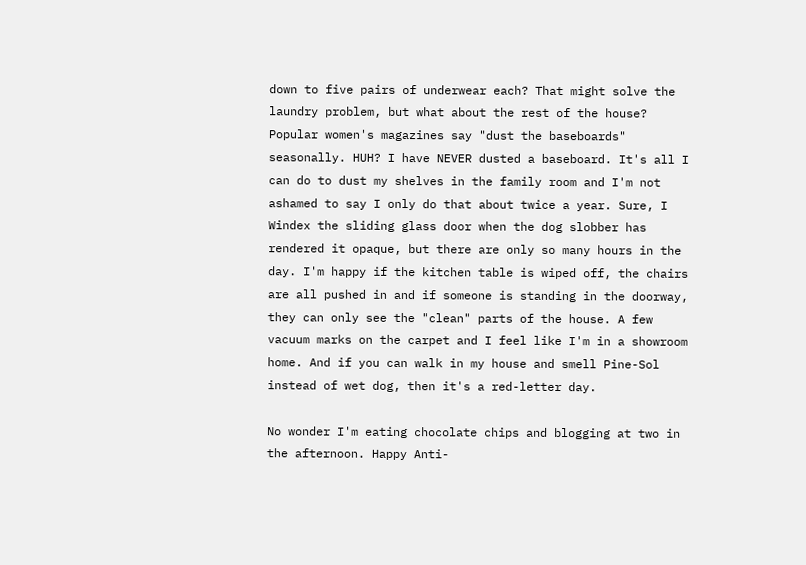down to five pairs of underwear each? That might solve the laundry problem, but what about the rest of the house? Popular women's magazines say "dust the baseboards" seasonally. HUH? I have NEVER dusted a baseboard. It's all I can do to dust my shelves in the family room and I'm not ashamed to say I only do that about twice a year. Sure, I Windex the sliding glass door when the dog slobber has rendered it opaque, but there are only so many hours in the day. I'm happy if the kitchen table is wiped off, the chairs are all pushed in and if someone is standing in the doorway, they can only see the "clean" parts of the house. A few vacuum marks on the carpet and I feel like I'm in a showroom home. And if you can walk in my house and smell Pine-Sol instead of wet dog, then it's a red-letter day.

No wonder I'm eating chocolate chips and blogging at two in the afternoon. Happy Anti-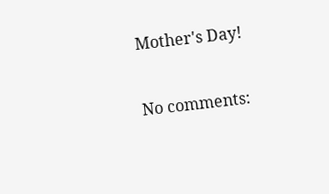Mother's Day!

No comments: